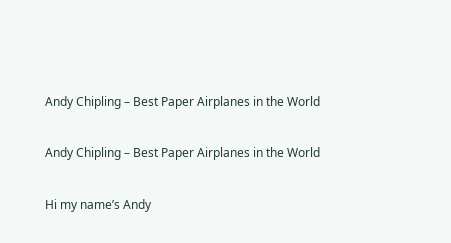Andy Chipling – Best Paper Airplanes in the World

Andy Chipling – Best Paper Airplanes in the World

Hi my name’s Andy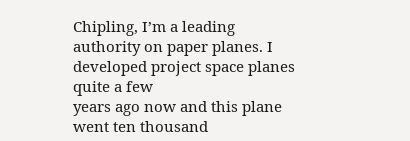Chipling, I’m a leading
authority on paper planes. I developed project space planes quite a few
years ago now and this plane went ten thousand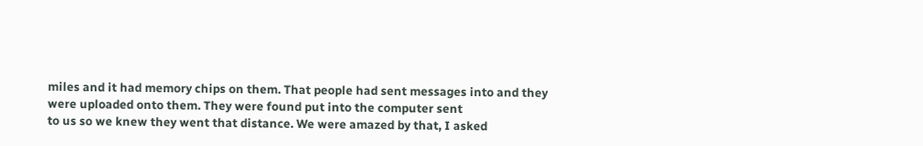miles and it had memory chips on them. That people had sent messages into and they
were uploaded onto them. They were found put into the computer sent
to us so we knew they went that distance. We were amazed by that, I asked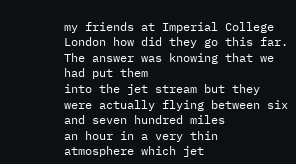my friends at Imperial College London how did they go this far. The answer was knowing that we had put them
into the jet stream but they were actually flying between six and seven hundred miles
an hour in a very thin atmosphere which jet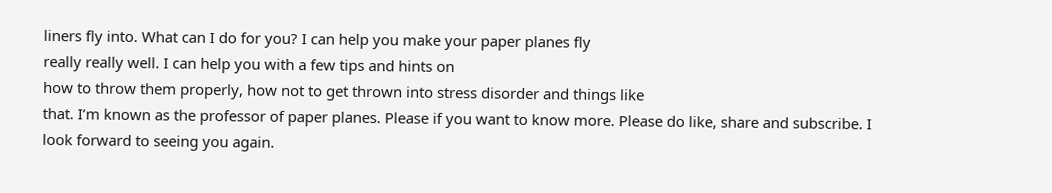liners fly into. What can I do for you? I can help you make your paper planes fly
really really well. I can help you with a few tips and hints on
how to throw them properly, how not to get thrown into stress disorder and things like
that. I’m known as the professor of paper planes. Please if you want to know more. Please do like, share and subscribe. I look forward to seeing you again.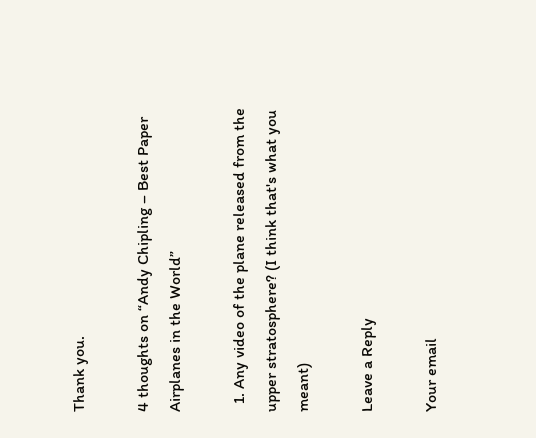Thank you.

4 thoughts on “Andy Chipling – Best Paper Airplanes in the World”

  1. Any video of the plane released from the upper stratosphere? (I think that's what you meant)

Leave a Reply

Your email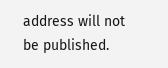address will not be published.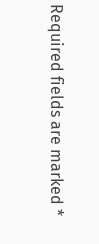Required fields are marked *